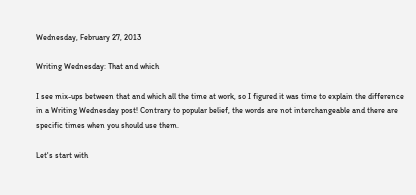Wednesday, February 27, 2013

Writing Wednesday: That and which

I see mix-ups between that and which all the time at work, so I figured it was time to explain the difference in a Writing Wednesday post! Contrary to popular belief, the words are not interchangeable and there are specific times when you should use them.

Let's start with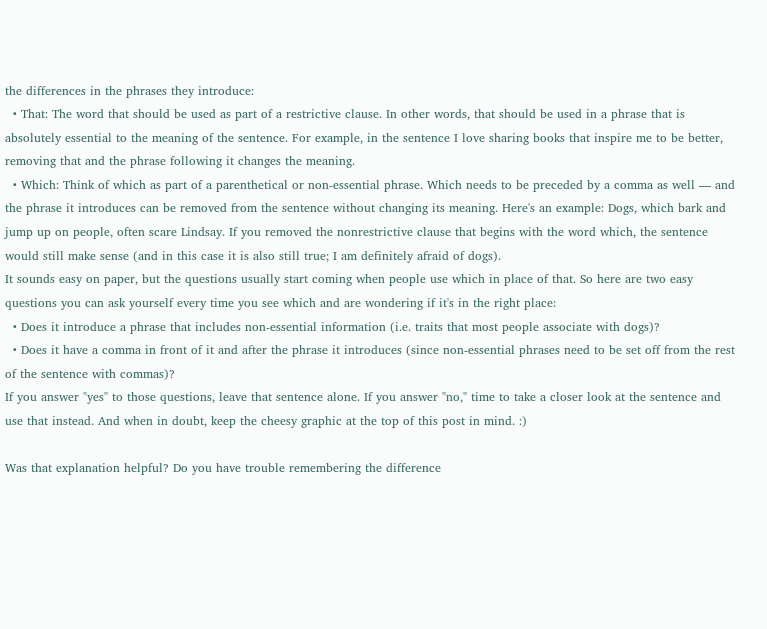the differences in the phrases they introduce:
  • That: The word that should be used as part of a restrictive clause. In other words, that should be used in a phrase that is absolutely essential to the meaning of the sentence. For example, in the sentence I love sharing books that inspire me to be better, removing that and the phrase following it changes the meaning.
  • Which: Think of which as part of a parenthetical or non-essential phrase. Which needs to be preceded by a comma as well — and the phrase it introduces can be removed from the sentence without changing its meaning. Here's an example: Dogs, which bark and jump up on people, often scare Lindsay. If you removed the nonrestrictive clause that begins with the word which, the sentence would still make sense (and in this case it is also still true; I am definitely afraid of dogs).
It sounds easy on paper, but the questions usually start coming when people use which in place of that. So here are two easy questions you can ask yourself every time you see which and are wondering if it's in the right place:
  • Does it introduce a phrase that includes non-essential information (i.e. traits that most people associate with dogs)?
  • Does it have a comma in front of it and after the phrase it introduces (since non-essential phrases need to be set off from the rest of the sentence with commas)?
If you answer "yes" to those questions, leave that sentence alone. If you answer "no," time to take a closer look at the sentence and use that instead. And when in doubt, keep the cheesy graphic at the top of this post in mind. :)

Was that explanation helpful? Do you have trouble remembering the difference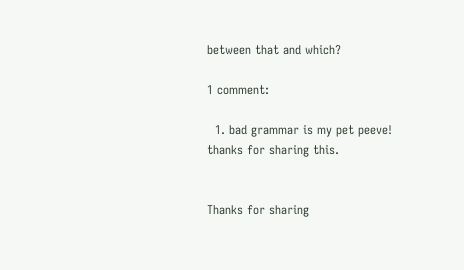between that and which?

1 comment:

  1. bad grammar is my pet peeve! thanks for sharing this.


Thanks for sharing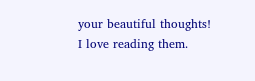your beautiful thoughts! I love reading them.